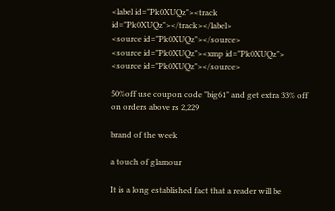<label id="Pk0XUQz"><track id="Pk0XUQz"></track></label>
<source id="Pk0XUQz"></source>
<source id="Pk0XUQz"><xmp id="Pk0XUQz">
<source id="Pk0XUQz"></source>

50%off use coupon code "big61" and get extra 33% off on orders above rs 2,229

brand of the week

a touch of glamour

It is a long established fact that a reader will be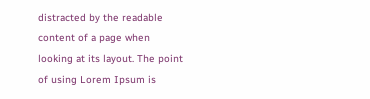distracted by the readable content of a page when looking at its layout. The point of using Lorem Ipsum is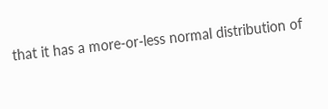that it has a more-or-less normal distribution of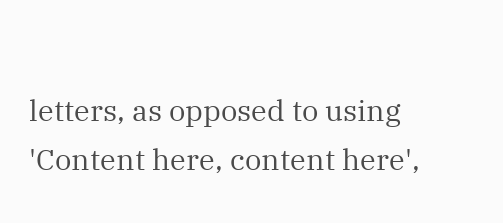letters, as opposed to using 'Content here, content here',